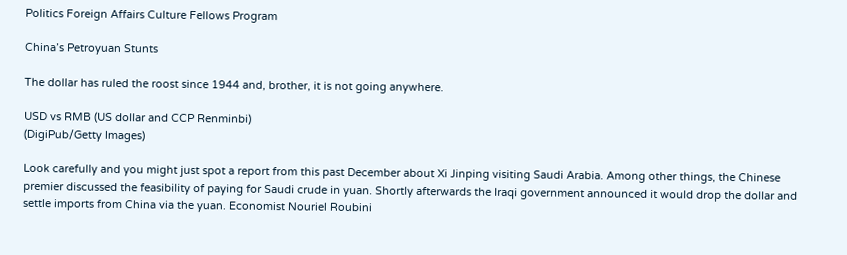Politics Foreign Affairs Culture Fellows Program

China’s Petroyuan Stunts

The dollar has ruled the roost since 1944 and, brother, it is not going anywhere.

USD vs RMB (US dollar and CCP Renminbi)
(DigiPub/Getty Images)

Look carefully and you might just spot a report from this past December about Xi Jinping visiting Saudi Arabia. Among other things, the Chinese premier discussed the feasibility of paying for Saudi crude in yuan. Shortly afterwards the Iraqi government announced it would drop the dollar and settle imports from China via the yuan. Economist Nouriel Roubini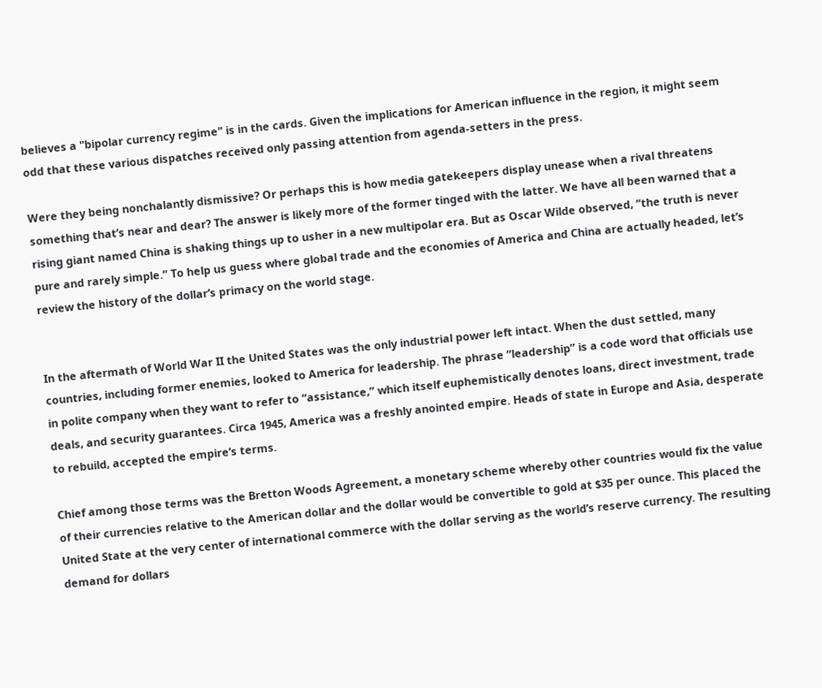believes a "bipolar currency regime" is in the cards. Given the implications for American influence in the region, it might seem odd that these various dispatches received only passing attention from agenda-setters in the press.

Were they being nonchalantly dismissive? Or perhaps this is how media gatekeepers display unease when a rival threatens something that’s near and dear? The answer is likely more of the former tinged with the latter. We have all been warned that a rising giant named China is shaking things up to usher in a new multipolar era. But as Oscar Wilde observed, “the truth is never pure and rarely simple.” To help us guess where global trade and the economies of America and China are actually headed, let’s review the history of the dollar’s primacy on the world stage.


In the aftermath of World War II the United States was the only industrial power left intact. When the dust settled, many countries, including former enemies, looked to America for leadership. The phrase “leadership” is a code word that officials use in polite company when they want to refer to “assistance,” which itself euphemistically denotes loans, direct investment, trade deals, and security guarantees. Circa 1945, America was a freshly anointed empire. Heads of state in Europe and Asia, desperate to rebuild, accepted the empire’s terms.

Chief among those terms was the Bretton Woods Agreement, a monetary scheme whereby other countries would fix the value of their currencies relative to the American dollar and the dollar would be convertible to gold at $35 per ounce. This placed the United State at the very center of international commerce with the dollar serving as the world’s reserve currency. The resulting demand for dollars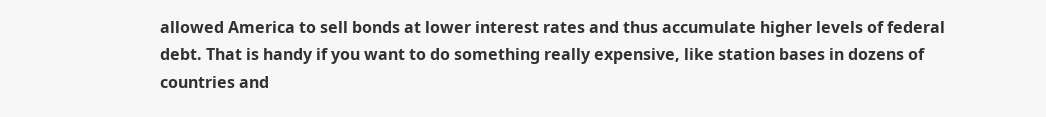allowed America to sell bonds at lower interest rates and thus accumulate higher levels of federal debt. That is handy if you want to do something really expensive, like station bases in dozens of countries and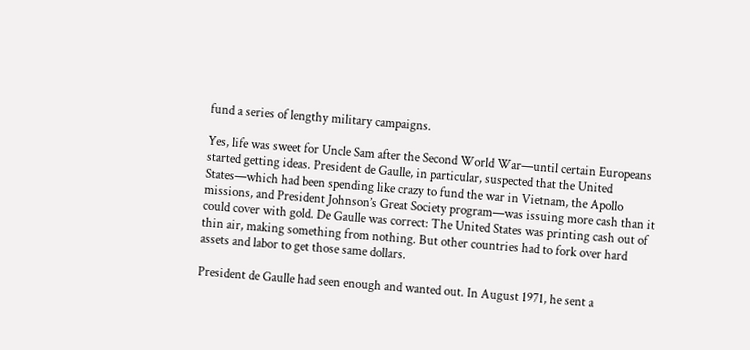fund a series of lengthy military campaigns.

Yes, life was sweet for Uncle Sam after the Second World War—until certain Europeans started getting ideas. President de Gaulle, in particular, suspected that the United States—which had been spending like crazy to fund the war in Vietnam, the Apollo missions, and President Johnson’s Great Society program—was issuing more cash than it could cover with gold. De Gaulle was correct: The United States was printing cash out of thin air, making something from nothing. But other countries had to fork over hard assets and labor to get those same dollars.

President de Gaulle had seen enough and wanted out. In August 1971, he sent a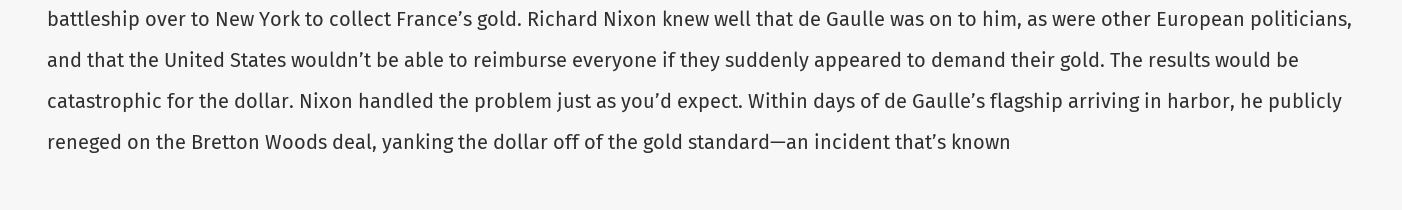battleship over to New York to collect France’s gold. Richard Nixon knew well that de Gaulle was on to him, as were other European politicians, and that the United States wouldn’t be able to reimburse everyone if they suddenly appeared to demand their gold. The results would be catastrophic for the dollar. Nixon handled the problem just as you’d expect. Within days of de Gaulle’s flagship arriving in harbor, he publicly reneged on the Bretton Woods deal, yanking the dollar off of the gold standard—an incident that’s known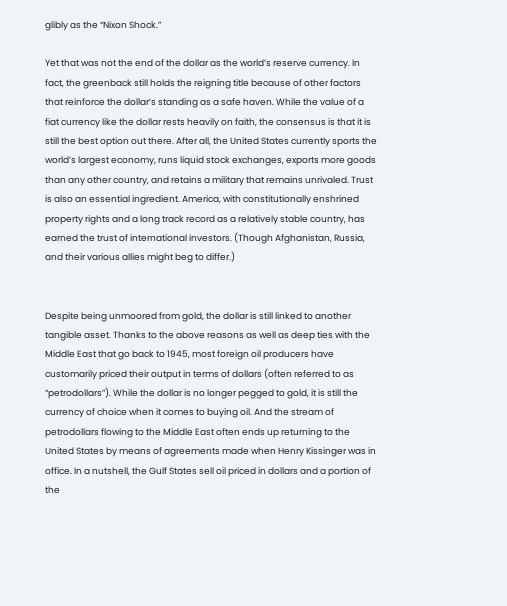glibly as the “Nixon Shock.”

Yet that was not the end of the dollar as the world’s reserve currency. In fact, the greenback still holds the reigning title because of other factors that reinforce the dollar’s standing as a safe haven. While the value of a fiat currency like the dollar rests heavily on faith, the consensus is that it is still the best option out there. After all, the United States currently sports the world’s largest economy, runs liquid stock exchanges, exports more goods than any other country, and retains a military that remains unrivaled. Trust is also an essential ingredient. America, with constitutionally enshrined property rights and a long track record as a relatively stable country, has earned the trust of international investors. (Though Afghanistan, Russia, and their various allies might beg to differ.)


Despite being unmoored from gold, the dollar is still linked to another tangible asset. Thanks to the above reasons as well as deep ties with the Middle East that go back to 1945, most foreign oil producers have customarily priced their output in terms of dollars (often referred to as “petrodollars”). While the dollar is no longer pegged to gold, it is still the currency of choice when it comes to buying oil. And the stream of petrodollars flowing to the Middle East often ends up returning to the United States by means of agreements made when Henry Kissinger was in office. In a nutshell, the Gulf States sell oil priced in dollars and a portion of the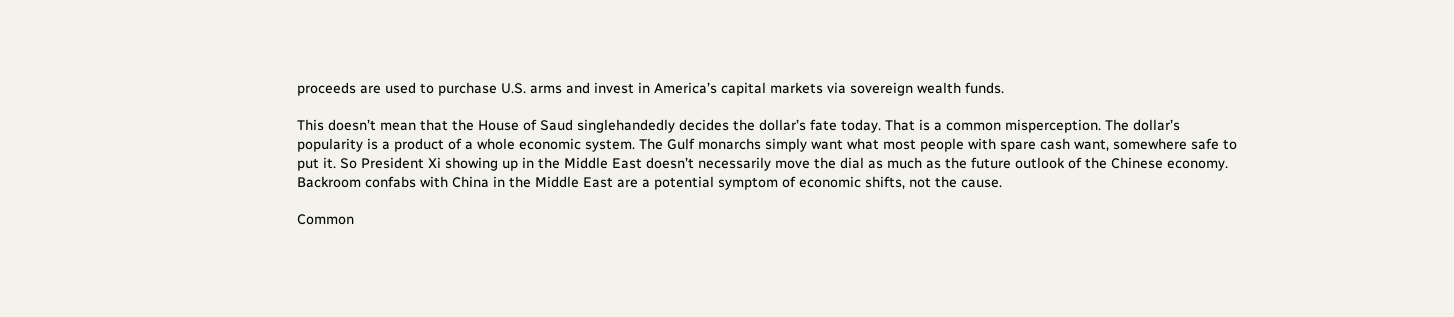proceeds are used to purchase U.S. arms and invest in America’s capital markets via sovereign wealth funds.

This doesn’t mean that the House of Saud singlehandedly decides the dollar’s fate today. That is a common misperception. The dollar’s popularity is a product of a whole economic system. The Gulf monarchs simply want what most people with spare cash want, somewhere safe to put it. So President Xi showing up in the Middle East doesn’t necessarily move the dial as much as the future outlook of the Chinese economy. Backroom confabs with China in the Middle East are a potential symptom of economic shifts, not the cause.

Common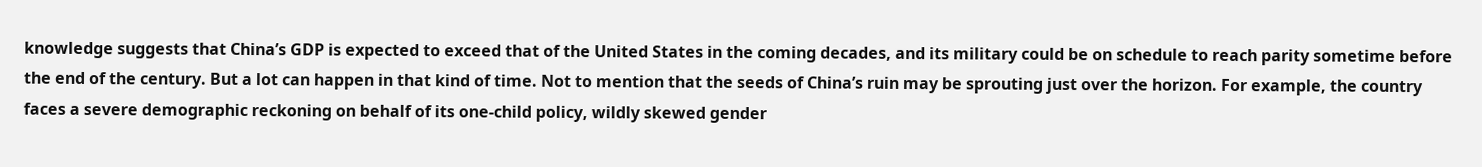knowledge suggests that China’s GDP is expected to exceed that of the United States in the coming decades, and its military could be on schedule to reach parity sometime before the end of the century. But a lot can happen in that kind of time. Not to mention that the seeds of China’s ruin may be sprouting just over the horizon. For example, the country faces a severe demographic reckoning on behalf of its one-child policy, wildly skewed gender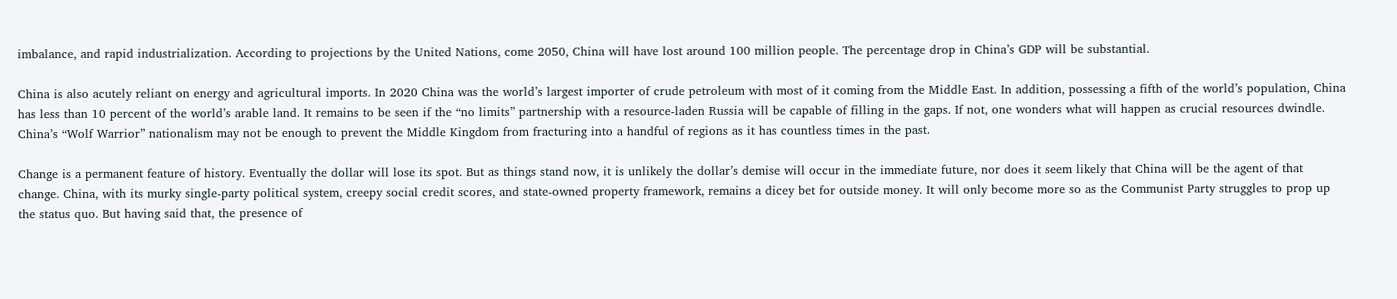imbalance, and rapid industrialization. According to projections by the United Nations, come 2050, China will have lost around 100 million people. The percentage drop in China’s GDP will be substantial.

China is also acutely reliant on energy and agricultural imports. In 2020 China was the world’s largest importer of crude petroleum with most of it coming from the Middle East. In addition, possessing a fifth of the world’s population, China has less than 10 percent of the world’s arable land. It remains to be seen if the “no limits” partnership with a resource-laden Russia will be capable of filling in the gaps. If not, one wonders what will happen as crucial resources dwindle. China’s “Wolf Warrior” nationalism may not be enough to prevent the Middle Kingdom from fracturing into a handful of regions as it has countless times in the past.

Change is a permanent feature of history. Eventually the dollar will lose its spot. But as things stand now, it is unlikely the dollar’s demise will occur in the immediate future, nor does it seem likely that China will be the agent of that change. China, with its murky single-party political system, creepy social credit scores, and state-owned property framework, remains a dicey bet for outside money. It will only become more so as the Communist Party struggles to prop up the status quo. But having said that, the presence of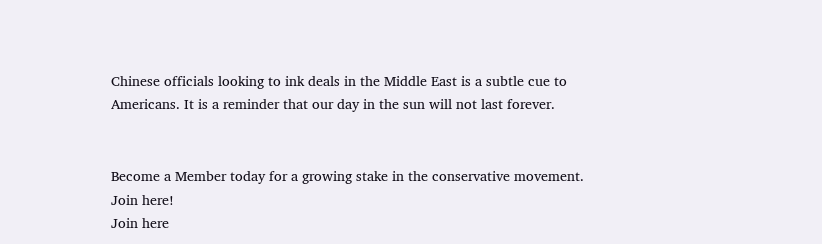Chinese officials looking to ink deals in the Middle East is a subtle cue to Americans. It is a reminder that our day in the sun will not last forever.


Become a Member today for a growing stake in the conservative movement.
Join here!
Join here